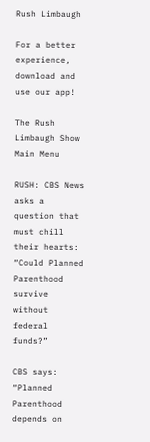Rush Limbaugh

For a better experience,
download and use our app!

The Rush Limbaugh Show Main Menu

RUSH: CBS News asks a question that must chill their hearts: “Could Planned Parenthood survive without federal funds?”

CBS says: “Planned Parenthood depends on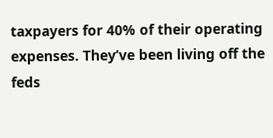taxpayers for 40% of their operating expenses. They’ve been living off the feds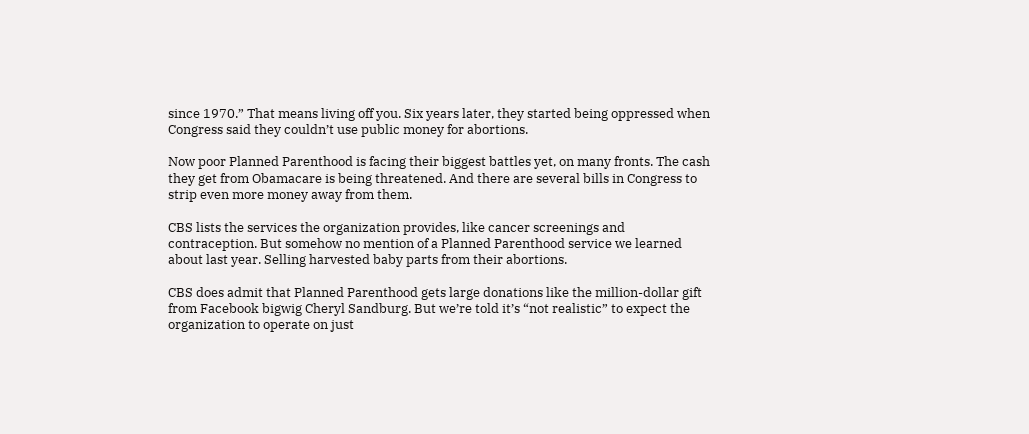since 1970.” That means living off you. Six years later, they started being oppressed when Congress said they couldn’t use public money for abortions.

Now poor Planned Parenthood is facing their biggest battles yet, on many fronts. The cash they get from Obamacare is being threatened. And there are several bills in Congress to strip even more money away from them.

CBS lists the services the organization provides, like cancer screenings and contraception. But somehow no mention of a Planned Parenthood service we learned about last year. Selling harvested baby parts from their abortions.

CBS does admit that Planned Parenthood gets large donations like the million-dollar gift from Facebook bigwig Cheryl Sandburg. But we’re told it’s “not realistic” to expect the organization to operate on just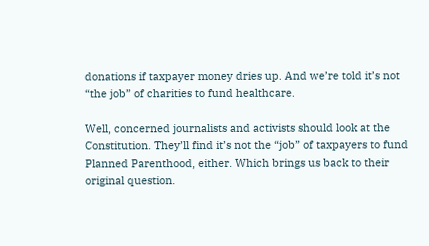donations if taxpayer money dries up. And we’re told it’s not “the job” of charities to fund healthcare.

Well, concerned journalists and activists should look at the Constitution. They’ll find it’s not the “job” of taxpayers to fund Planned Parenthood, either. Which brings us back to their original question.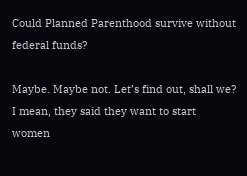Could Planned Parenthood survive without federal funds?

Maybe. Maybe not. Let’s find out, shall we?  I mean, they said they want to start women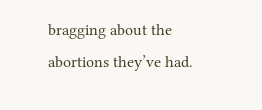bragging about the abortions they’ve had.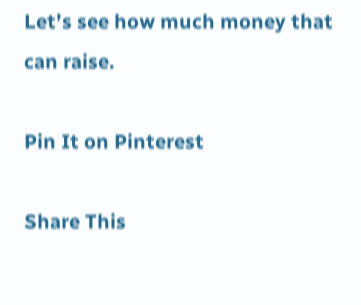Let’s see how much money that can raise.

Pin It on Pinterest

Share This